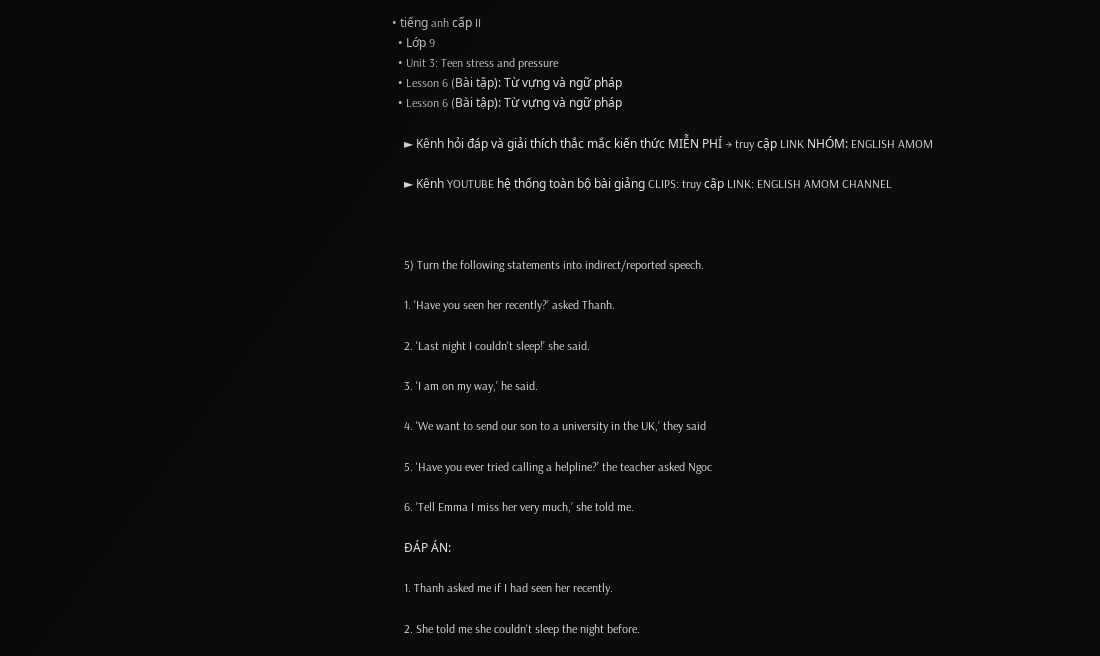• tiếng anh cấp II
  • Lớp 9
  • Unit 3: Teen stress and pressure
  • Lesson 6 (Bài tập): Từ vựng và ngữ pháp
  • Lesson 6 (Bài tập): Từ vựng và ngữ pháp

    ► Kênh hỏi đáp và giải thích thắc mắc kiến thức MIỄN PHÍ → truy cập LINK NHÓM: ENGLISH AMOM

    ► Kênh YOUTUBE hệ thống toàn bộ bài giảng CLIPS: truy cập LINK: ENGLISH AMOM CHANNEL



    5) Turn the following statements into indirect/reported speech.

    1. 'Have you seen her recently?’ asked Thanh.

    2. 'Last night I couldn't sleep!’ she said.

    3. 'I am on my way,’ he said.

    4. 'We want to send our son to a university in the UK,’ they said

    5. 'Have you ever tried calling a helpline?’ the teacher asked Ngoc

    6. 'Tell Emma I miss her very much,’ she told me.

    ĐÁP ÁN:

    1. Thanh asked me if I had seen her recently.

    2. She told me she couldn't sleep the night before.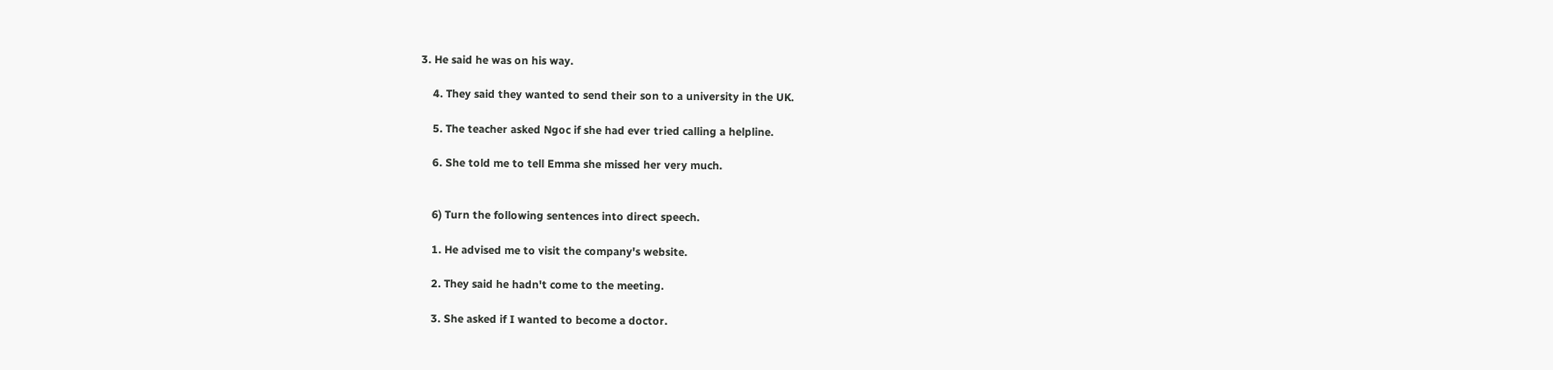3. He said he was on his way.

    4. They said they wanted to send their son to a university in the UK.

    5. The teacher asked Ngoc if she had ever tried calling a helpline.

    6. She told me to tell Emma she missed her very much.


    6) Turn the following sentences into direct speech.

    1. He advised me to visit the company's website.

    2. They said he hadn't come to the meeting.

    3. She asked if I wanted to become a doctor.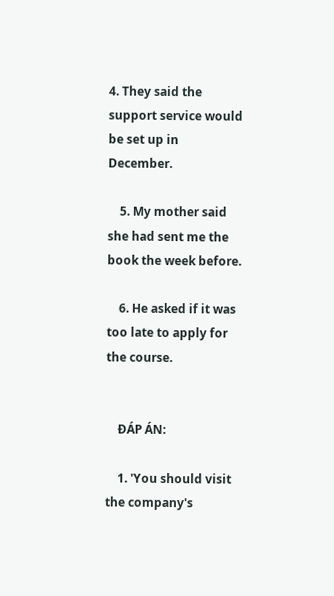4. They said the support service would be set up in December.

    5. My mother said she had sent me the book the week before.

    6. He asked if it was too late to apply for the course.


    ĐÁP ÁN:

    1. 'You should visit the company's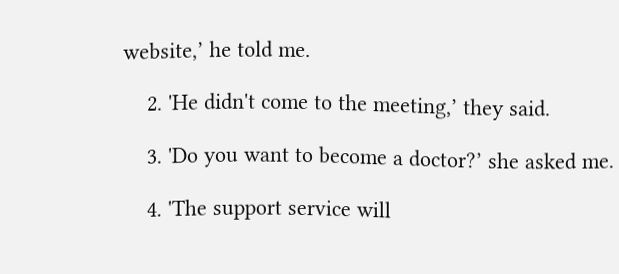website,’ he told me.

    2. 'He didn't come to the meeting,’ they said.

    3. 'Do you want to become a doctor?’ she asked me.

    4. 'The support service will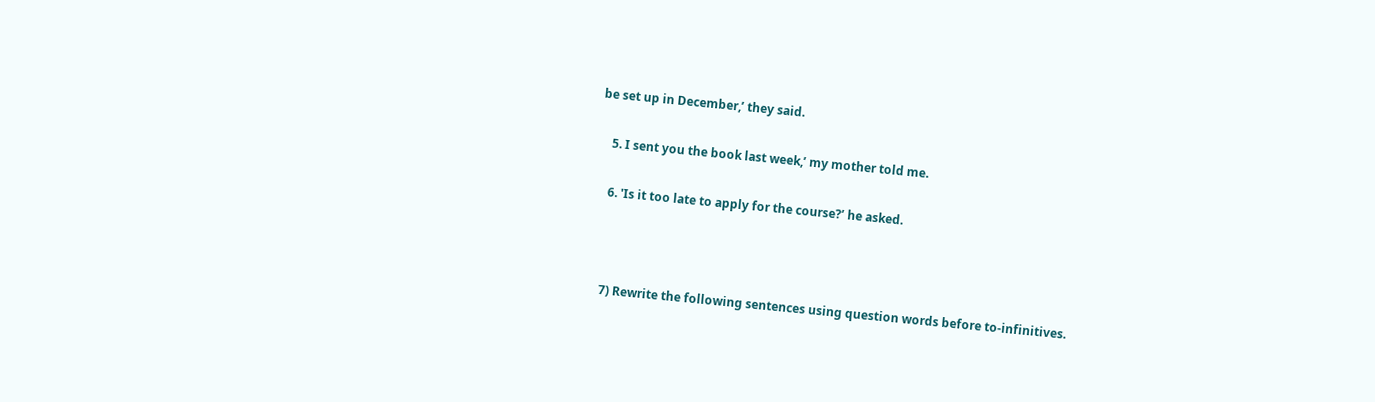be set up in December,’ they said.

    5. I sent you the book last week,’ my mother told me.

    6. 'Is it too late to apply for the course?’ he asked.



    7) Rewrite the following sentences using question words before to-infinitives.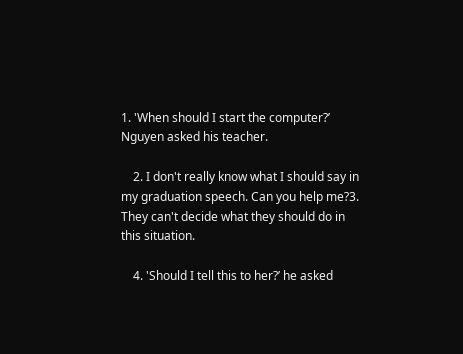1. 'When should I start the computer?’ Nguyen asked his teacher.

    2. I don't really know what I should say in my graduation speech. Can you help me?3. They can't decide what they should do in this situation.

    4. 'Should I tell this to her?’ he asked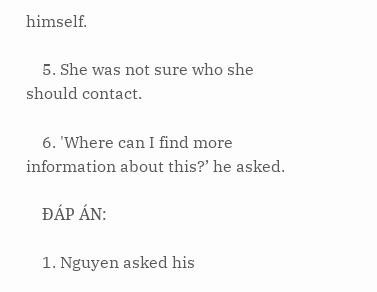himself.

    5. She was not sure who she should contact.

    6. 'Where can I find more information about this?’ he asked.

    ĐÁP ÁN:

    1. Nguyen asked his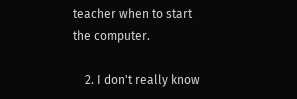teacher when to start the computer.

    2. I don't really know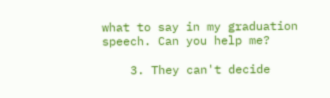what to say in my graduation speech. Can you help me?

    3. They can't decide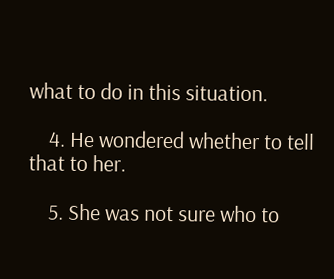what to do in this situation.

    4. He wondered whether to tell that to her.

    5. She was not sure who to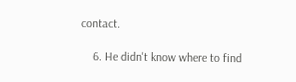contact.

    6. He didn't know where to find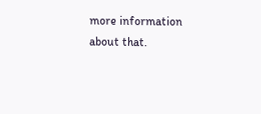more information about that.